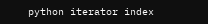python iterator index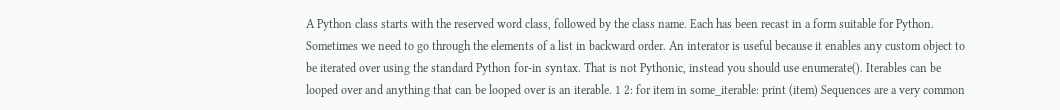A Python class starts with the reserved word class, followed by the class name. Each has been recast in a form suitable for Python. Sometimes we need to go through the elements of a list in backward order. An interator is useful because it enables any custom object to be iterated over using the standard Python for-in syntax. That is not Pythonic, instead you should use enumerate(). Iterables can be looped over and anything that can be looped over is an iterable. 1 2: for item in some_iterable: print (item) Sequences are a very common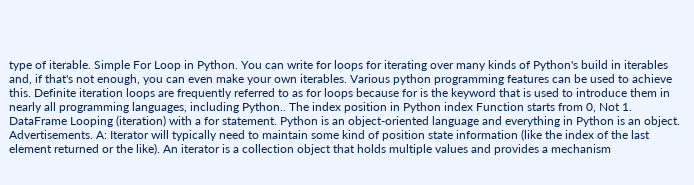type of iterable. Simple For Loop in Python. You can write for loops for iterating over many kinds of Python's build in iterables and, if that's not enough, you can even make your own iterables. Various python programming features can be used to achieve this. Definite iteration loops are frequently referred to as for loops because for is the keyword that is used to introduce them in nearly all programming languages, including Python.. The index position in Python index Function starts from 0, Not 1. DataFrame Looping (iteration) with a for statement. Python is an object-oriented language and everything in Python is an object. Advertisements. A: Iterator will typically need to maintain some kind of position state information (like the index of the last element returned or the like). An iterator is a collection object that holds multiple values and provides a mechanism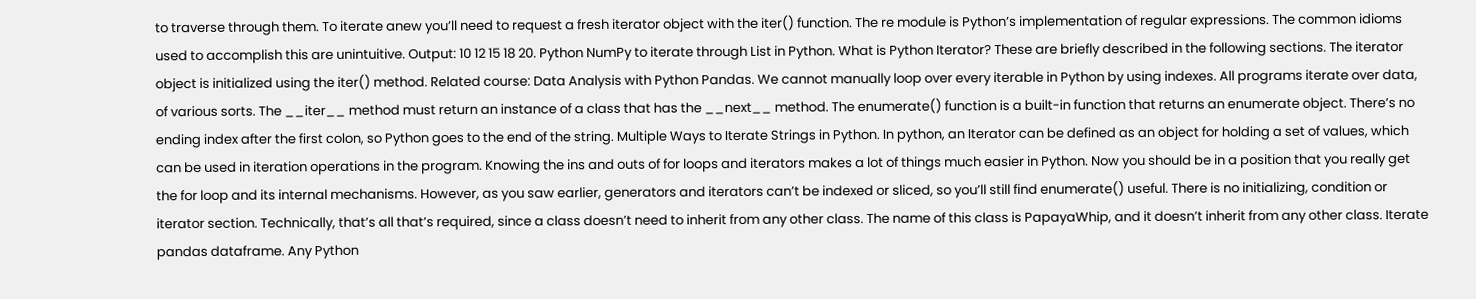to traverse through them. To iterate anew you’ll need to request a fresh iterator object with the iter() function. The re module is Python’s implementation of regular expressions. The common idioms used to accomplish this are unintuitive. Output: 10 12 15 18 20. Python NumPy to iterate through List in Python. What is Python Iterator? These are briefly described in the following sections. The iterator object is initialized using the iter() method. Related course: Data Analysis with Python Pandas. We cannot manually loop over every iterable in Python by using indexes. All programs iterate over data, of various sorts. The __iter__ method must return an instance of a class that has the __next__ method. The enumerate() function is a built-in function that returns an enumerate object. There’s no ending index after the first colon, so Python goes to the end of the string. Multiple Ways to Iterate Strings in Python. In python, an Iterator can be defined as an object for holding a set of values, which can be used in iteration operations in the program. Knowing the ins and outs of for loops and iterators makes a lot of things much easier in Python. Now you should be in a position that you really get the for loop and its internal mechanisms. However, as you saw earlier, generators and iterators can’t be indexed or sliced, so you’ll still find enumerate() useful. There is no initializing, condition or iterator section. Technically, that’s all that’s required, since a class doesn’t need to inherit from any other class. The name of this class is PapayaWhip, and it doesn’t inherit from any other class. Iterate pandas dataframe. Any Python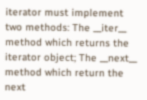iterator must implement two methods: The __iter__ method which returns the iterator object; The __next__ method which return the next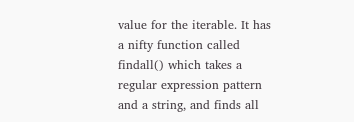value for the iterable. It has a nifty function called findall() which takes a regular expression pattern and a string, and finds all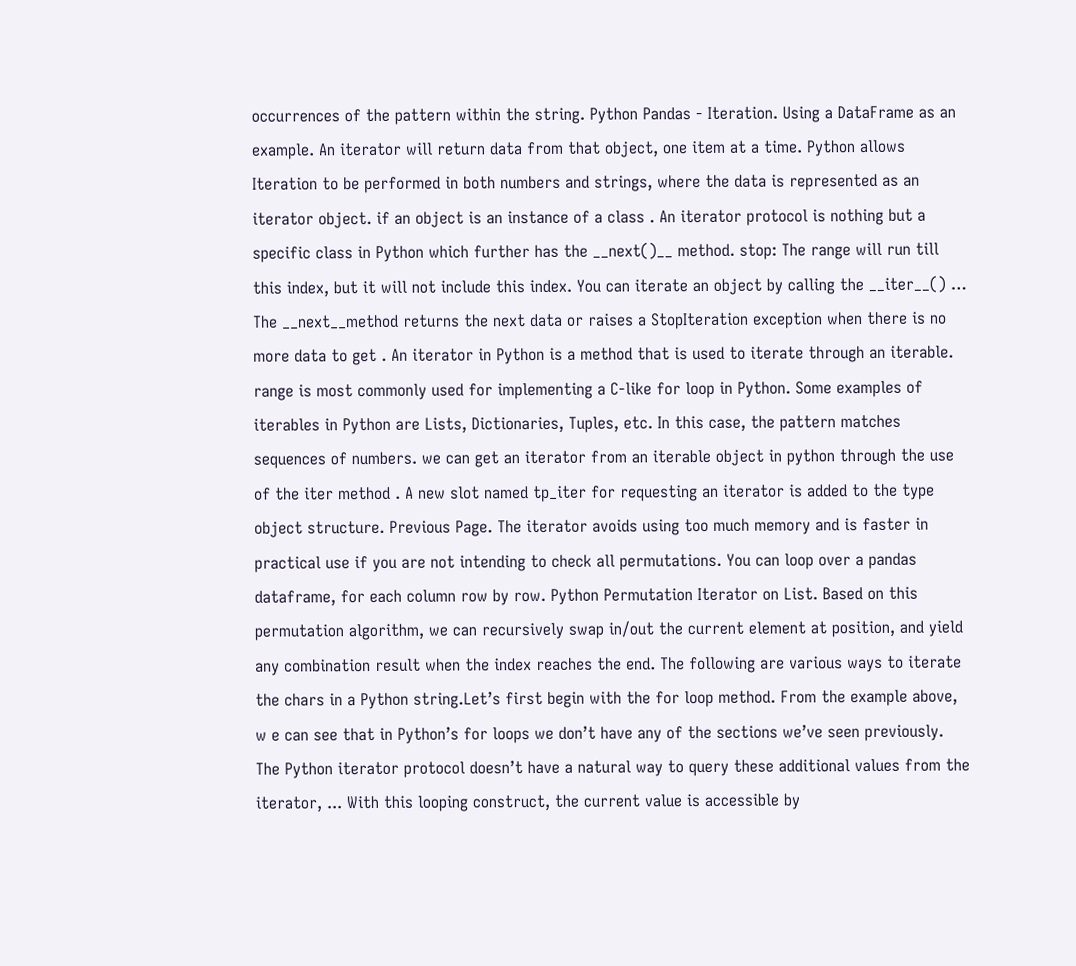occurrences of the pattern within the string. Python Pandas - Iteration. Using a DataFrame as an example. An iterator will return data from that object, one item at a time. Python allows Iteration to be performed in both numbers and strings, where the data is represented as an iterator object. if an object is an instance of a class . An iterator protocol is nothing but a specific class in Python which further has the __next()__ method. stop: The range will run till this index, but it will not include this index. You can iterate an object by calling the __iter__() … The __next__method returns the next data or raises a StopIteration exception when there is no more data to get . An iterator in Python is a method that is used to iterate through an iterable. range is most commonly used for implementing a C-like for loop in Python. Some examples of iterables in Python are Lists, Dictionaries, Tuples, etc. In this case, the pattern matches sequences of numbers. we can get an iterator from an iterable object in python through the use of the iter method . A new slot named tp_iter for requesting an iterator is added to the type object structure. Previous Page. The iterator avoids using too much memory and is faster in practical use if you are not intending to check all permutations. You can loop over a pandas dataframe, for each column row by row. Python Permutation Iterator on List. Based on this permutation algorithm, we can recursively swap in/out the current element at position, and yield any combination result when the index reaches the end. The following are various ways to iterate the chars in a Python string.Let’s first begin with the for loop method. From the example above, w e can see that in Python’s for loops we don’t have any of the sections we’ve seen previously. The Python iterator protocol doesn’t have a natural way to query these additional values from the iterator, ... With this looping construct, the current value is accessible by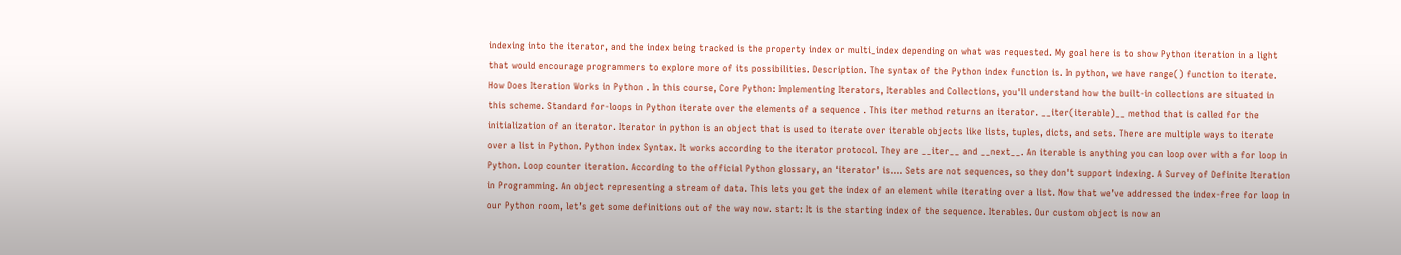indexing into the iterator, and the index being tracked is the property index or multi_index depending on what was requested. My goal here is to show Python iteration in a light that would encourage programmers to explore more of its possibilities. Description. The syntax of the Python index function is. In python, we have range() function to iterate. How Does Iteration Works in Python . In this course, Core Python: Implementing Iterators, Iterables and Collections, you'll understand how the built-in collections are situated in this scheme. Standard for-loops in Python iterate over the elements of a sequence . This iter method returns an iterator. __iter(iterable)__ method that is called for the initialization of an iterator. Iterator in python is an object that is used to iterate over iterable objects like lists, tuples, dicts, and sets. There are multiple ways to iterate over a list in Python. Python index Syntax. It works according to the iterator protocol. They are __iter__ and __next__. An iterable is anything you can loop over with a for loop in Python. Loop counter iteration. According to the official Python glossary, an ‘iterator’ is…. Sets are not sequences, so they don't support indexing. A Survey of Definite Iteration in Programming. An object representing a stream of data. This lets you get the index of an element while iterating over a list. Now that we’ve addressed the index-free for loop in our Python room, let’s get some definitions out of the way now. start: It is the starting index of the sequence. Iterables. Our custom object is now an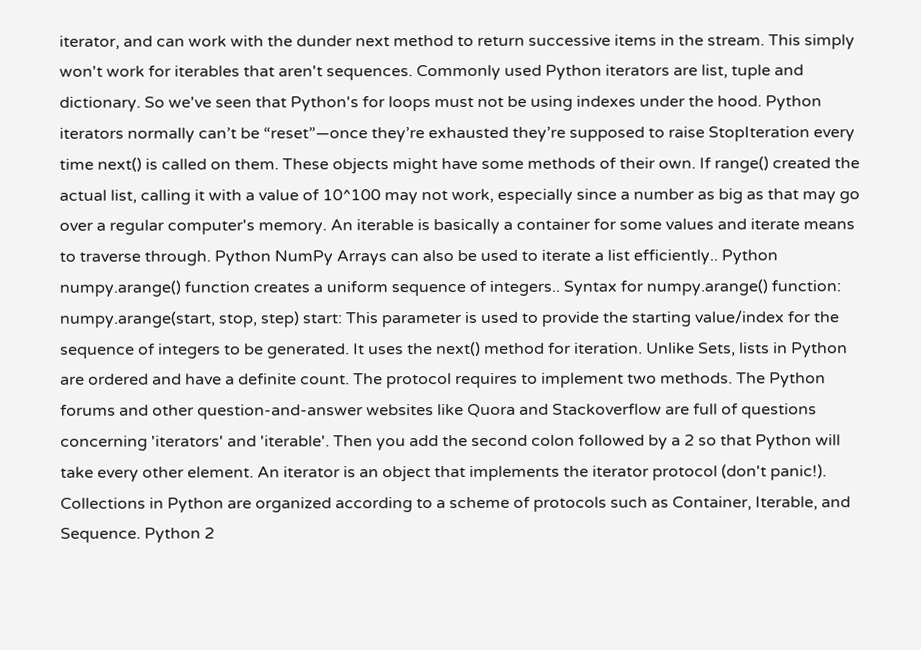iterator, and can work with the dunder next method to return successive items in the stream. This simply won't work for iterables that aren't sequences. Commonly used Python iterators are list, tuple and dictionary. So we've seen that Python's for loops must not be using indexes under the hood. Python iterators normally can’t be “reset”—once they’re exhausted they’re supposed to raise StopIteration every time next() is called on them. These objects might have some methods of their own. If range() created the actual list, calling it with a value of 10^100 may not work, especially since a number as big as that may go over a regular computer's memory. An iterable is basically a container for some values and iterate means to traverse through. Python NumPy Arrays can also be used to iterate a list efficiently.. Python numpy.arange() function creates a uniform sequence of integers.. Syntax for numpy.arange() function: numpy.arange(start, stop, step) start: This parameter is used to provide the starting value/index for the sequence of integers to be generated. It uses the next() method for iteration. Unlike Sets, lists in Python are ordered and have a definite count. The protocol requires to implement two methods. The Python forums and other question-and-answer websites like Quora and Stackoverflow are full of questions concerning 'iterators' and 'iterable'. Then you add the second colon followed by a 2 so that Python will take every other element. An iterator is an object that implements the iterator protocol (don't panic!). Collections in Python are organized according to a scheme of protocols such as Container, Iterable, and Sequence. Python 2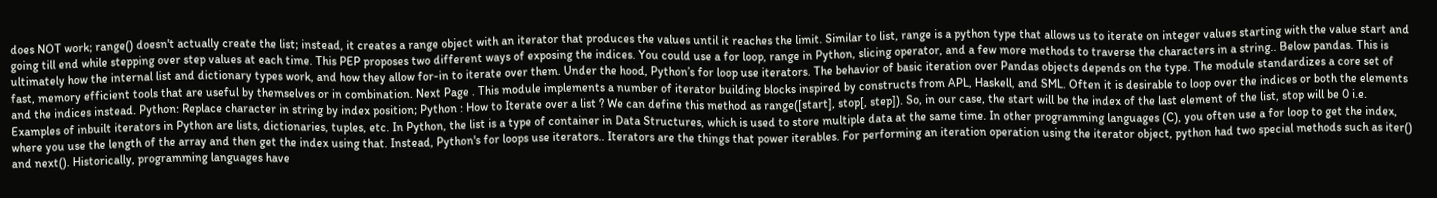does NOT work; range() doesn't actually create the list; instead, it creates a range object with an iterator that produces the values until it reaches the limit. Similar to list, range is a python type that allows us to iterate on integer values starting with the value start and going till end while stepping over step values at each time. This PEP proposes two different ways of exposing the indices. You could use a for loop, range in Python, slicing operator, and a few more methods to traverse the characters in a string.. Below pandas. This is ultimately how the internal list and dictionary types work, and how they allow for-in to iterate over them. Under the hood, Python’s for loop use iterators. The behavior of basic iteration over Pandas objects depends on the type. The module standardizes a core set of fast, memory efficient tools that are useful by themselves or in combination. Next Page . This module implements a number of iterator building blocks inspired by constructs from APL, Haskell, and SML. Often it is desirable to loop over the indices or both the elements and the indices instead. Python: Replace character in string by index position; Python : How to Iterate over a list ? We can define this method as range([start], stop[, step]). So, in our case, the start will be the index of the last element of the list, stop will be 0 i.e. Examples of inbuilt iterators in Python are lists, dictionaries, tuples, etc. In Python, the list is a type of container in Data Structures, which is used to store multiple data at the same time. In other programming languages (C), you often use a for loop to get the index, where you use the length of the array and then get the index using that. Instead, Python's for loops use iterators.. Iterators are the things that power iterables. For performing an iteration operation using the iterator object, python had two special methods such as iter() and next(). Historically, programming languages have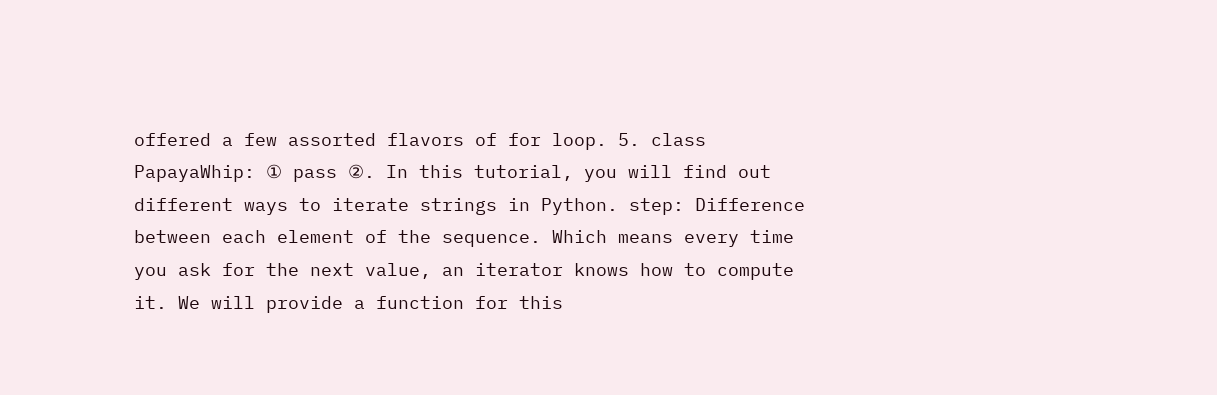offered a few assorted flavors of for loop. 5. class PapayaWhip: ① pass ②. In this tutorial, you will find out different ways to iterate strings in Python. step: Difference between each element of the sequence. Which means every time you ask for the next value, an iterator knows how to compute it. We will provide a function for this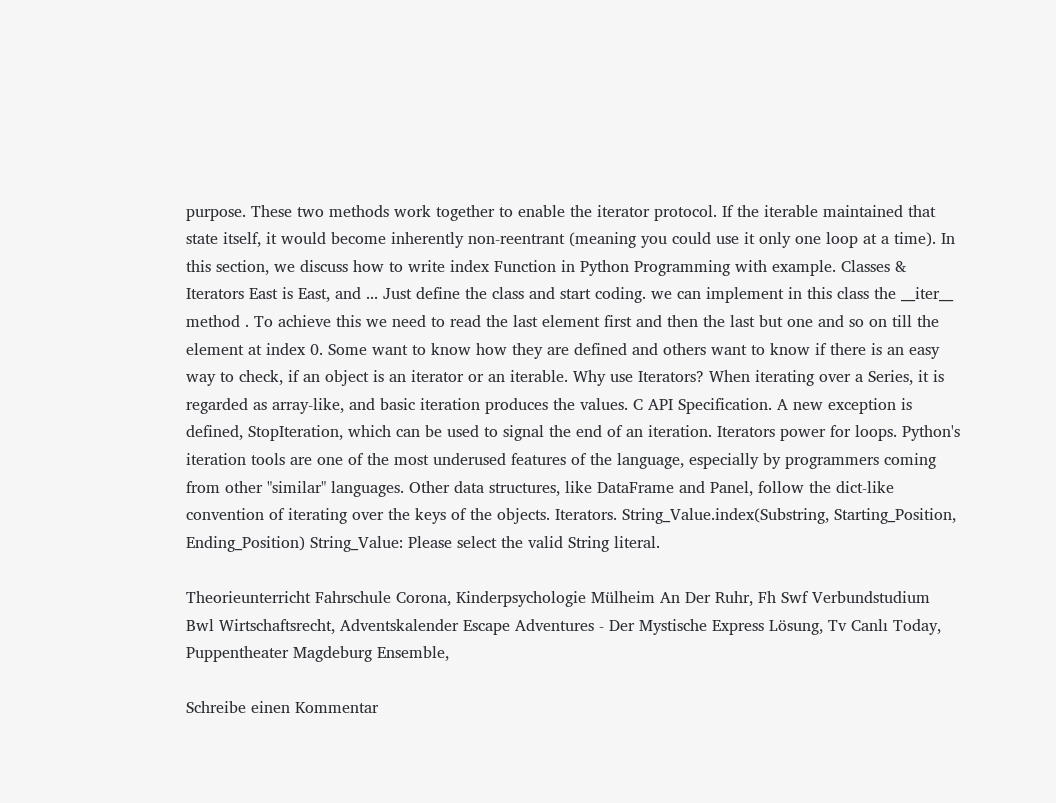purpose. These two methods work together to enable the iterator protocol. If the iterable maintained that state itself, it would become inherently non-reentrant (meaning you could use it only one loop at a time). In this section, we discuss how to write index Function in Python Programming with example. Classes & Iterators East is East, and ... Just define the class and start coding. we can implement in this class the __iter__ method . To achieve this we need to read the last element first and then the last but one and so on till the element at index 0. Some want to know how they are defined and others want to know if there is an easy way to check, if an object is an iterator or an iterable. Why use Iterators? When iterating over a Series, it is regarded as array-like, and basic iteration produces the values. C API Specification. A new exception is defined, StopIteration, which can be used to signal the end of an iteration. Iterators power for loops. Python's iteration tools are one of the most underused features of the language, especially by programmers coming from other "similar" languages. Other data structures, like DataFrame and Panel, follow the dict-like convention of iterating over the keys of the objects. Iterators. String_Value.index(Substring, Starting_Position, Ending_Position) String_Value: Please select the valid String literal.

Theorieunterricht Fahrschule Corona, Kinderpsychologie Mülheim An Der Ruhr, Fh Swf Verbundstudium Bwl Wirtschaftsrecht, Adventskalender Escape Adventures - Der Mystische Express Lösung, Tv Canlı Today, Puppentheater Magdeburg Ensemble,

Schreibe einen Kommentar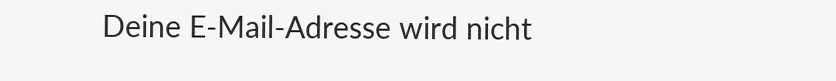Deine E-Mail-Adresse wird nicht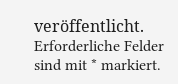veröffentlicht. Erforderliche Felder sind mit * markiert.